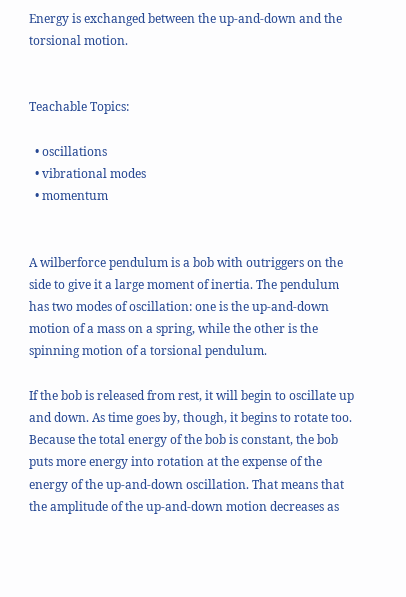Energy is exchanged between the up-and-down and the torsional motion.


Teachable Topics:

  • oscillations
  • vibrational modes
  • momentum


A wilberforce pendulum is a bob with outriggers on the side to give it a large moment of inertia. The pendulum has two modes of oscillation: one is the up-and-down motion of a mass on a spring, while the other is the spinning motion of a torsional pendulum.

If the bob is released from rest, it will begin to oscillate up and down. As time goes by, though, it begins to rotate too. Because the total energy of the bob is constant, the bob puts more energy into rotation at the expense of the energy of the up-and-down oscillation. That means that the amplitude of the up-and-down motion decreases as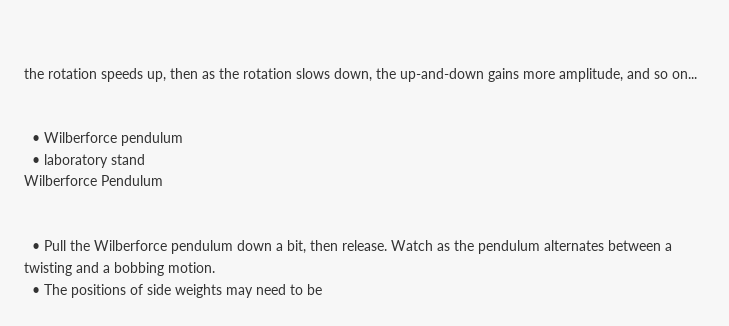the rotation speeds up, then as the rotation slows down, the up-and-down gains more amplitude, and so on...


  • Wilberforce pendulum
  • laboratory stand
Wilberforce Pendulum


  • Pull the Wilberforce pendulum down a bit, then release. Watch as the pendulum alternates between a twisting and a bobbing motion.
  • The positions of side weights may need to be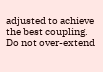adjusted to achieve the best coupling. Do not over-extend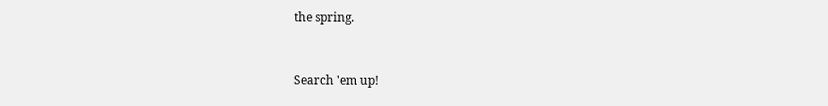the spring.


Search 'em up!